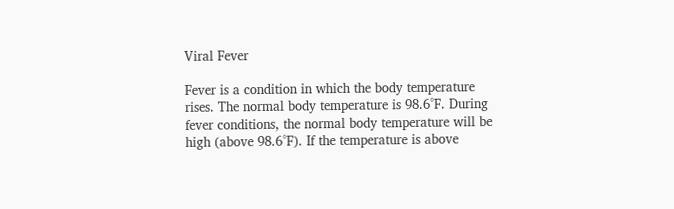Viral Fever

Fever is a condition in which the body temperature rises. The normal body temperature is 98.6°F. During fever conditions, the normal body temperature will be high (above 98.6°F). If the temperature is above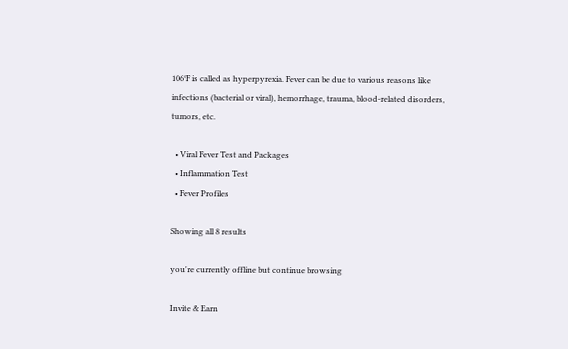106°F is called as hyperpyrexia. Fever can be due to various reasons like infections (bacterial or viral), hemorrhage, trauma, blood-related disorders, tumors, etc.

  • Viral Fever Test and Packages
  • Inflammation Test
  • Fever Profiles

Showing all 8 results

you're currently offline but continue browsing

Invite & Earn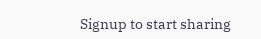Signup to start sharing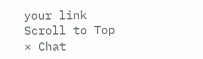your link
Scroll to Top
× Chat